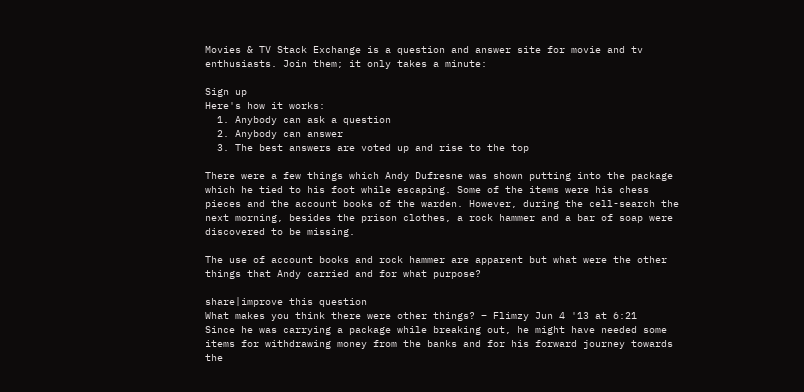Movies & TV Stack Exchange is a question and answer site for movie and tv enthusiasts. Join them; it only takes a minute:

Sign up
Here's how it works:
  1. Anybody can ask a question
  2. Anybody can answer
  3. The best answers are voted up and rise to the top

There were a few things which Andy Dufresne was shown putting into the package which he tied to his foot while escaping. Some of the items were his chess pieces and the account books of the warden. However, during the cell-search the next morning, besides the prison clothes, a rock hammer and a bar of soap were discovered to be missing.

The use of account books and rock hammer are apparent but what were the other things that Andy carried and for what purpose?

share|improve this question
What makes you think there were other things? – Flimzy Jun 4 '13 at 6:21
Since he was carrying a package while breaking out, he might have needed some items for withdrawing money from the banks and for his forward journey towards the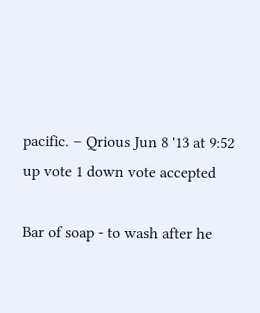pacific. – Qrious Jun 8 '13 at 9:52
up vote 1 down vote accepted

Bar of soap - to wash after he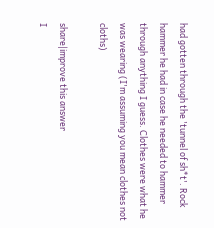had gotten through the 'tunnel of sh*t'. Rock hammer he had in case he needed to hammer through anything I guess. Clothes were what he was wearing (I'm assuming you mean clothes not cloths)

share|improve this answer
I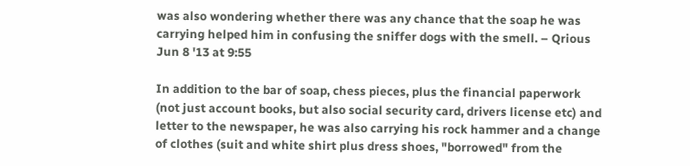was also wondering whether there was any chance that the soap he was carrying helped him in confusing the sniffer dogs with the smell. – Qrious Jun 8 '13 at 9:55

In addition to the bar of soap, chess pieces, plus the financial paperwork (not just account books, but also social security card, drivers license etc) and letter to the newspaper, he was also carrying his rock hammer and a change of clothes (suit and white shirt plus dress shoes, "borrowed" from the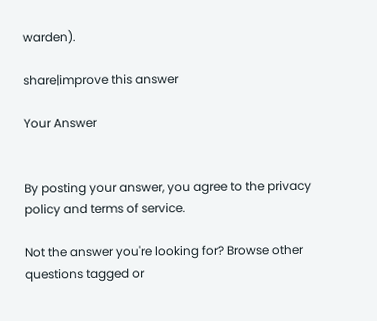warden).

share|improve this answer

Your Answer


By posting your answer, you agree to the privacy policy and terms of service.

Not the answer you're looking for? Browse other questions tagged or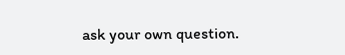ask your own question.